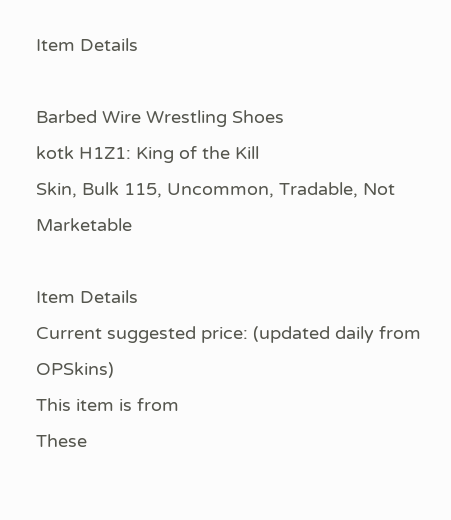Item Details

Barbed Wire Wrestling Shoes
kotk H1Z1: King of the Kill
Skin, Bulk 115, Uncommon, Tradable, Not Marketable

Item Details
Current suggested price: (updated daily from OPSkins)
This item is from
These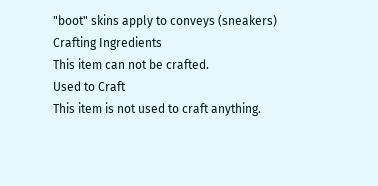"boot" skins apply to conveys (sneakers)
Crafting Ingredients
This item can not be crafted.
Used to Craft
This item is not used to craft anything.